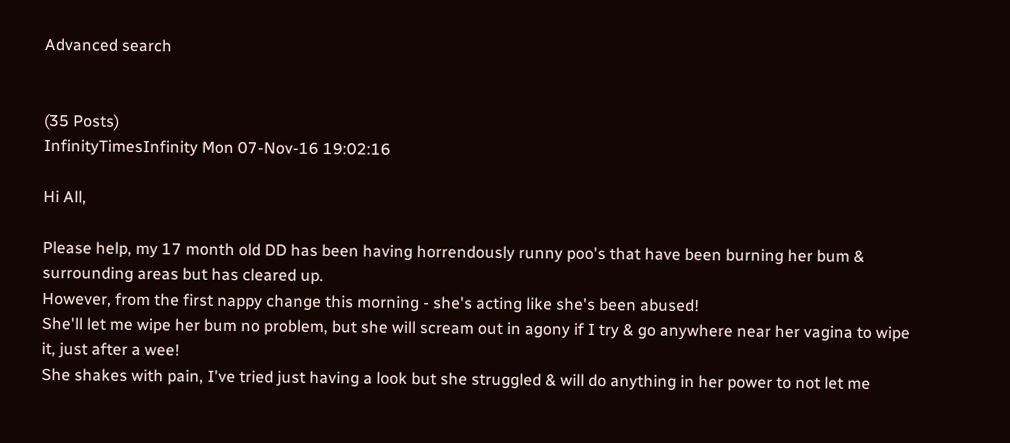Advanced search


(35 Posts)
InfinityTimesInfinity Mon 07-Nov-16 19:02:16

Hi All,

Please help, my 17 month old DD has been having horrendously runny poo's that have been burning her bum & surrounding areas but has cleared up.
However, from the first nappy change this morning - she's acting like she's been abused!
She'll let me wipe her bum no problem, but she will scream out in agony if I try & go anywhere near her vagina to wipe it, just after a wee!
She shakes with pain, I've tried just having a look but she struggled & will do anything in her power to not let me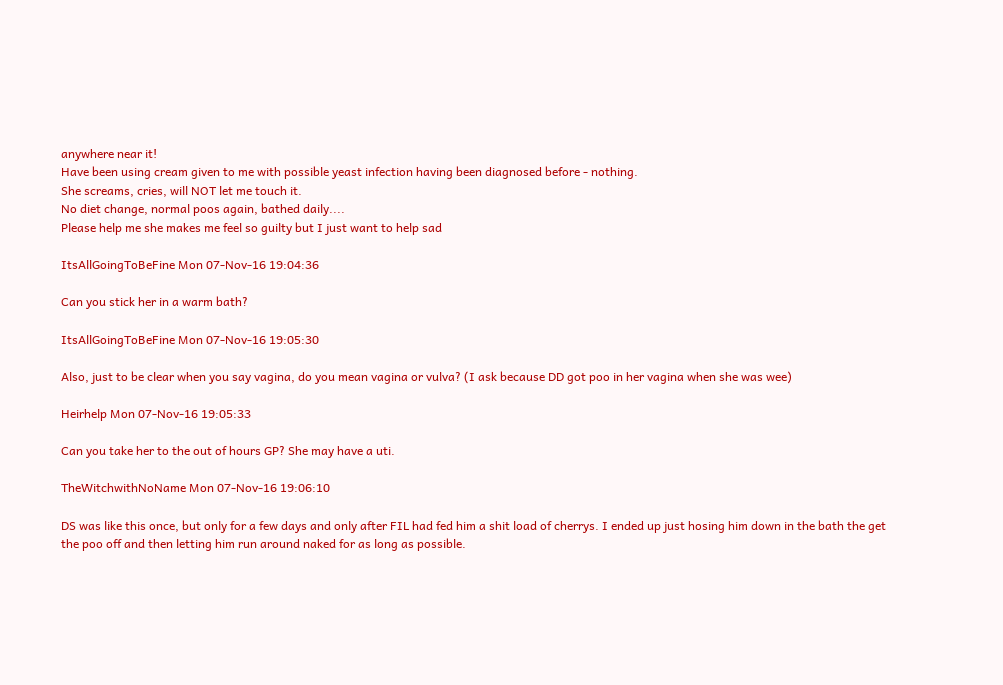anywhere near it!
Have been using cream given to me with possible yeast infection having been diagnosed before - nothing.
She screams, cries, will NOT let me touch it.
No diet change, normal poos again, bathed daily....
Please help me she makes me feel so guilty but I just want to help sad

ItsAllGoingToBeFine Mon 07-Nov-16 19:04:36

Can you stick her in a warm bath?

ItsAllGoingToBeFine Mon 07-Nov-16 19:05:30

Also, just to be clear when you say vagina, do you mean vagina or vulva? (I ask because DD got poo in her vagina when she was wee)

Heirhelp Mon 07-Nov-16 19:05:33

Can you take her to the out of hours GP? She may have a uti.

TheWitchwithNoName Mon 07-Nov-16 19:06:10

DS was like this once, but only for a few days and only after FIL had fed him a shit load of cherrys. I ended up just hosing him down in the bath the get the poo off and then letting him run around naked for as long as possible.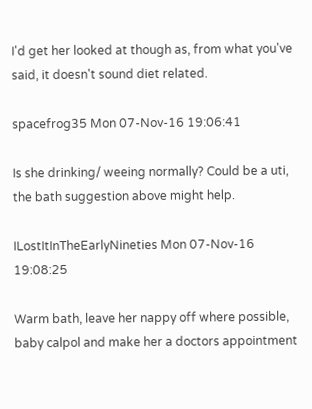I'd get her looked at though as, from what you've said, it doesn't sound diet related.

spacefrog35 Mon 07-Nov-16 19:06:41

Is she drinking/ weeing normally? Could be a uti, the bath suggestion above might help.

ILostItInTheEarlyNineties Mon 07-Nov-16 19:08:25

Warm bath, leave her nappy off where possible, baby calpol and make her a doctors appointment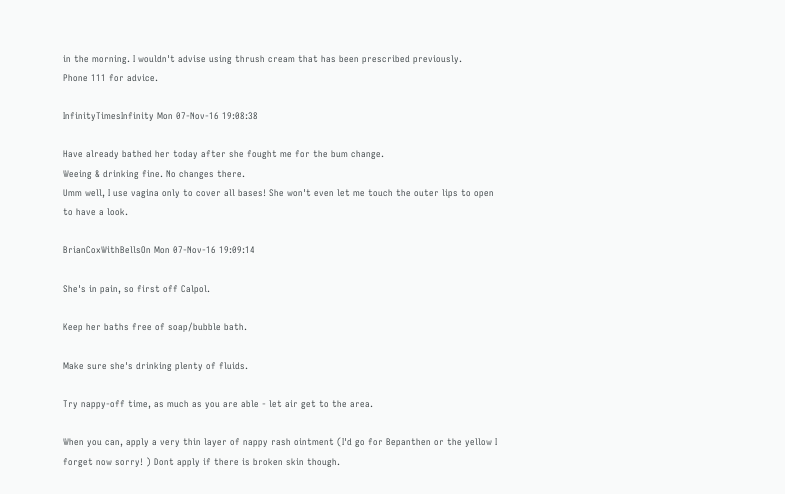in the morning. I wouldn't advise using thrush cream that has been prescribed previously.
Phone 111 for advice.

InfinityTimesInfinity Mon 07-Nov-16 19:08:38

Have already bathed her today after she fought me for the bum change.
Weeing & drinking fine. No changes there.
Umm well, I use vagina only to cover all bases! She won't even let me touch the outer lips to open to have a look.

BrianCoxWithBellsOn Mon 07-Nov-16 19:09:14

She's in pain, so first off Calpol.

Keep her baths free of soap/bubble bath.

Make sure she's drinking plenty of fluids.

Try nappy-off time, as much as you are able - let air get to the area.

When you can, apply a very thin layer of nappy rash ointment (I'd go for Bepanthen or the yellow I forget now sorry! ) Dont apply if there is broken skin though.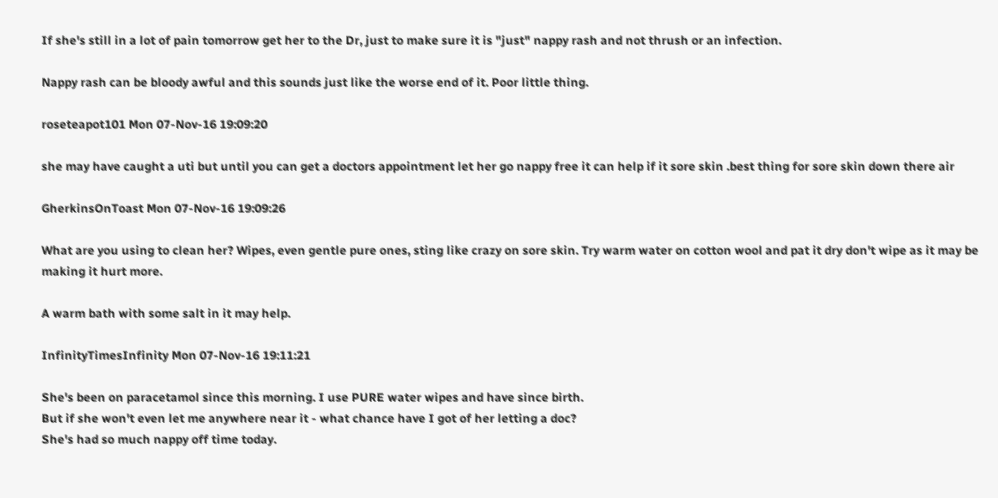If she's still in a lot of pain tomorrow get her to the Dr, just to make sure it is "just" nappy rash and not thrush or an infection.

Nappy rash can be bloody awful and this sounds just like the worse end of it. Poor little thing.

roseteapot101 Mon 07-Nov-16 19:09:20

she may have caught a uti but until you can get a doctors appointment let her go nappy free it can help if it sore skin .best thing for sore skin down there air

GherkinsOnToast Mon 07-Nov-16 19:09:26

What are you using to clean her? Wipes, even gentle pure ones, sting like crazy on sore skin. Try warm water on cotton wool and pat it dry don't wipe as it may be making it hurt more.

A warm bath with some salt in it may help.

InfinityTimesInfinity Mon 07-Nov-16 19:11:21

She's been on paracetamol since this morning. I use PURE water wipes and have since birth.
But if she won't even let me anywhere near it - what chance have I got of her letting a doc?
She's had so much nappy off time today.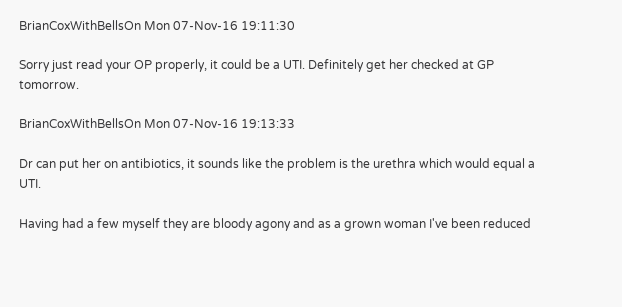BrianCoxWithBellsOn Mon 07-Nov-16 19:11:30

Sorry just read your OP properly, it could be a UTI. Definitely get her checked at GP tomorrow.

BrianCoxWithBellsOn Mon 07-Nov-16 19:13:33

Dr can put her on antibiotics, it sounds like the problem is the urethra which would equal a UTI.

Having had a few myself they are bloody agony and as a grown woman I've been reduced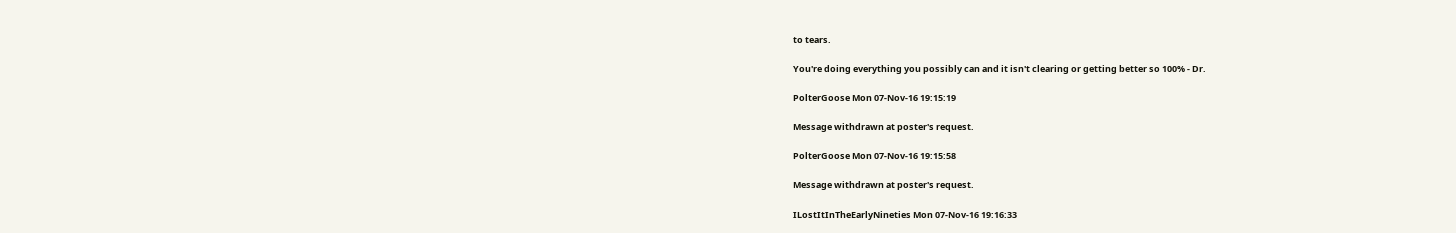to tears.

You're doing everything you possibly can and it isn't clearing or getting better so 100% - Dr.

PolterGoose Mon 07-Nov-16 19:15:19

Message withdrawn at poster's request.

PolterGoose Mon 07-Nov-16 19:15:58

Message withdrawn at poster's request.

ILostItInTheEarlyNineties Mon 07-Nov-16 19:16:33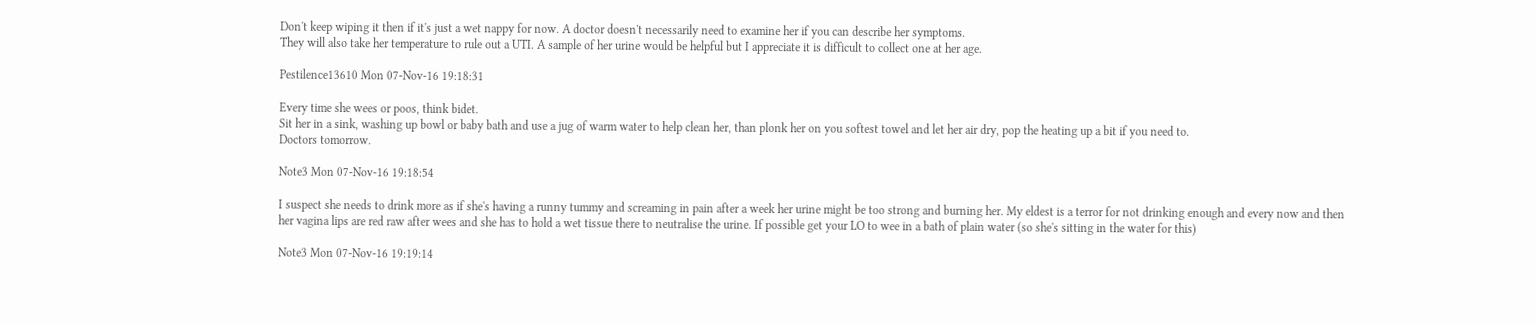Don't keep wiping it then if it's just a wet nappy for now. A doctor doesn't necessarily need to examine her if you can describe her symptoms.
They will also take her temperature to rule out a UTI. A sample of her urine would be helpful but I appreciate it is difficult to collect one at her age.

Pestilence13610 Mon 07-Nov-16 19:18:31

Every time she wees or poos, think bidet.
Sit her in a sink, washing up bowl or baby bath and use a jug of warm water to help clean her, than plonk her on you softest towel and let her air dry, pop the heating up a bit if you need to.
Doctors tomorrow.

Note3 Mon 07-Nov-16 19:18:54

I suspect she needs to drink more as if she's having a runny tummy and screaming in pain after a week her urine might be too strong and burning her. My eldest is a terror for not drinking enough and every now and then her vagina lips are red raw after wees and she has to hold a wet tissue there to neutralise the urine. If possible get your LO to wee in a bath of plain water (so she's sitting in the water for this)

Note3 Mon 07-Nov-16 19:19:14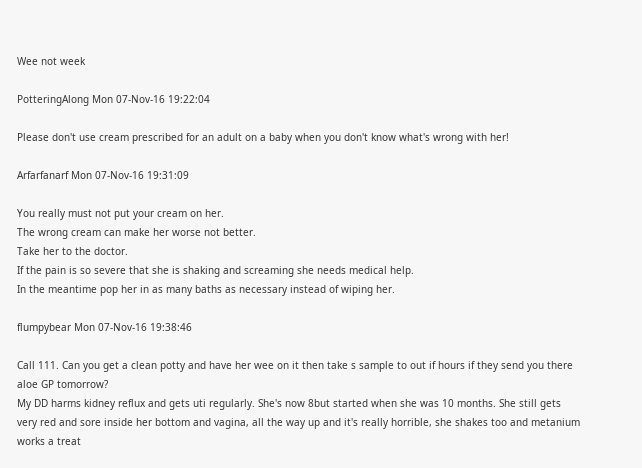Wee not week

PotteringAlong Mon 07-Nov-16 19:22:04

Please don't use cream prescribed for an adult on a baby when you don't know what's wrong with her!

Arfarfanarf Mon 07-Nov-16 19:31:09

You really must not put your cream on her.
The wrong cream can make her worse not better.
Take her to the doctor.
If the pain is so severe that she is shaking and screaming she needs medical help.
In the meantime pop her in as many baths as necessary instead of wiping her.

flumpybear Mon 07-Nov-16 19:38:46

Call 111. Can you get a clean potty and have her wee on it then take s sample to out if hours if they send you there aloe GP tomorrow?
My DD harms kidney reflux and gets uti regularly. She's now 8but started when she was 10 months. She still gets very red and sore inside her bottom and vagina, all the way up and it's really horrible, she shakes too and metanium works a treat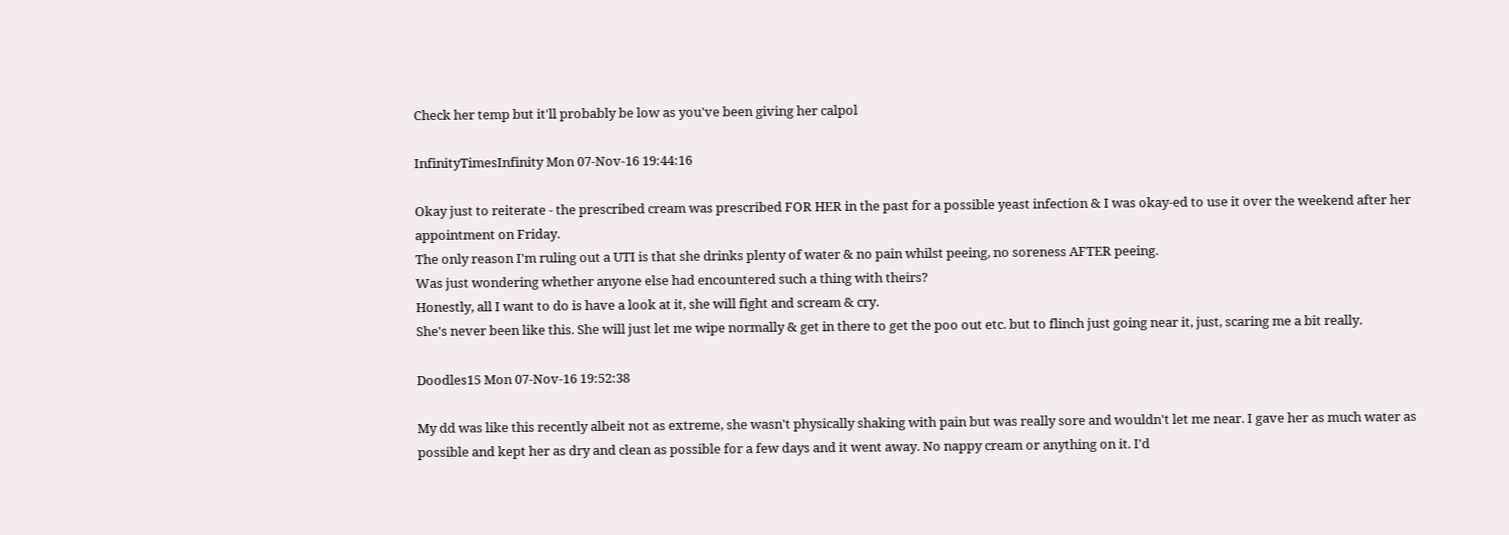Check her temp but it'll probably be low as you've been giving her calpol

InfinityTimesInfinity Mon 07-Nov-16 19:44:16

Okay just to reiterate - the prescribed cream was prescribed FOR HER in the past for a possible yeast infection & I was okay-ed to use it over the weekend after her appointment on Friday.
The only reason I'm ruling out a UTI is that she drinks plenty of water & no pain whilst peeing, no soreness AFTER peeing.
Was just wondering whether anyone else had encountered such a thing with theirs?
Honestly, all I want to do is have a look at it, she will fight and scream & cry.
She's never been like this. She will just let me wipe normally & get in there to get the poo out etc. but to flinch just going near it, just, scaring me a bit really.

Doodles15 Mon 07-Nov-16 19:52:38

My dd was like this recently albeit not as extreme, she wasn't physically shaking with pain but was really sore and wouldn't let me near. I gave her as much water as possible and kept her as dry and clean as possible for a few days and it went away. No nappy cream or anything on it. I'd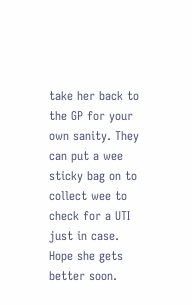take her back to the GP for your own sanity. They can put a wee sticky bag on to collect wee to check for a UTI just in case. Hope she gets better soon.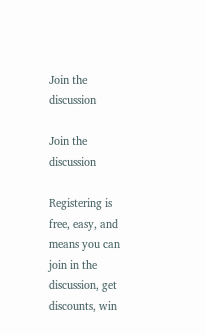Join the discussion

Join the discussion

Registering is free, easy, and means you can join in the discussion, get discounts, win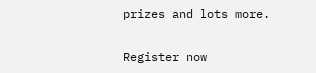prizes and lots more.

Register now